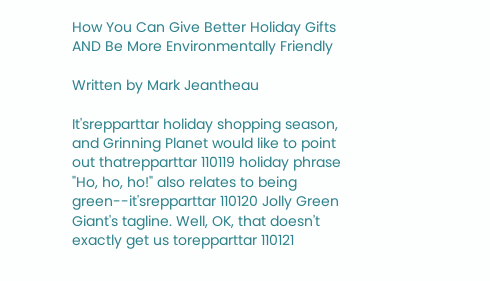How You Can Give Better Holiday Gifts AND Be More Environmentally Friendly

Written by Mark Jeantheau

It'srepparttar holiday shopping season, and Grinning Planet would like to point out thatrepparttar 110119 holiday phrase "Ho, ho, ho!" also relates to being green--it'srepparttar 110120 Jolly Green Giant's tagline. Well, OK, that doesn't exactly get us torepparttar 110121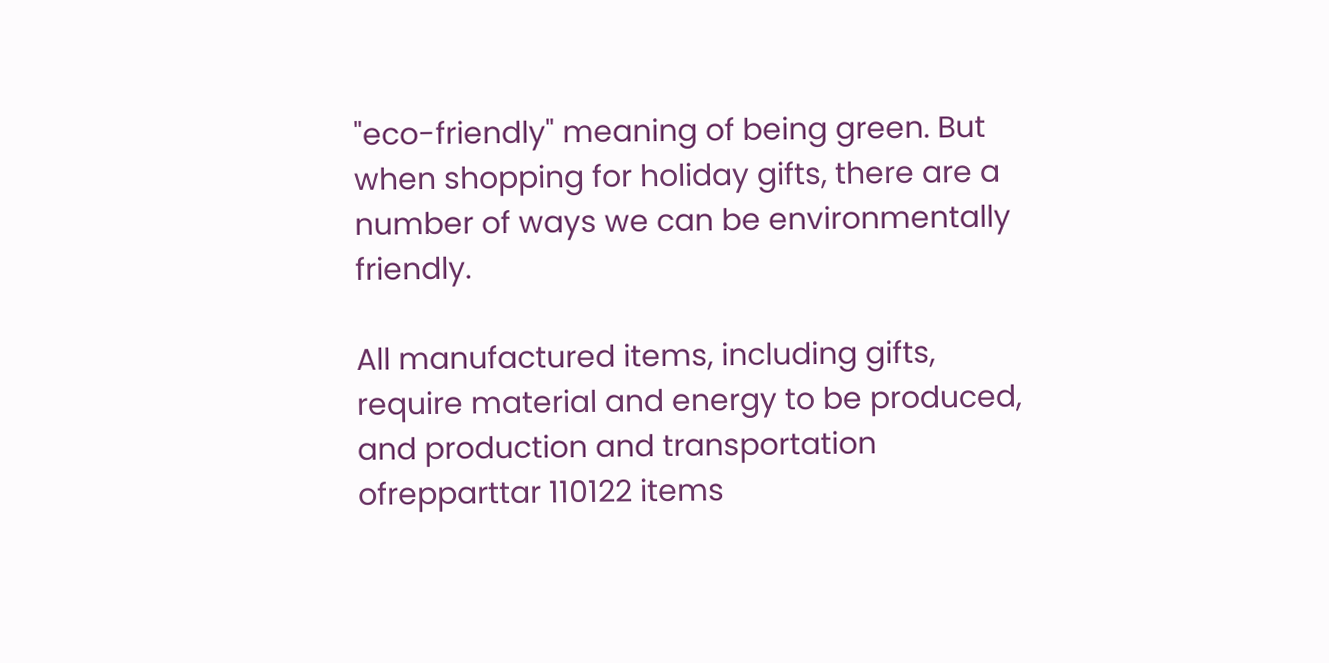"eco-friendly" meaning of being green. But when shopping for holiday gifts, there are a number of ways we can be environmentally friendly.

All manufactured items, including gifts, require material and energy to be produced, and production and transportation ofrepparttar 110122 items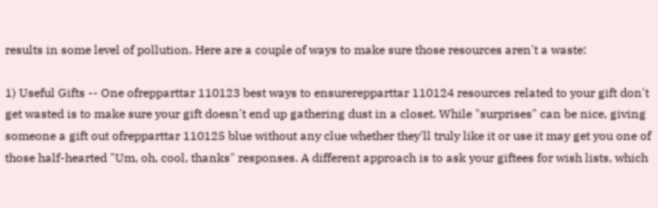results in some level of pollution. Here are a couple of ways to make sure those resources aren't a waste:

1) Useful Gifts -- One ofrepparttar 110123 best ways to ensurerepparttar 110124 resources related to your gift don't get wasted is to make sure your gift doesn't end up gathering dust in a closet. While "surprises" can be nice, giving someone a gift out ofrepparttar 110125 blue without any clue whether they'll truly like it or use it may get you one of those half-hearted "Um, oh, cool, thanks" responses. A different approach is to ask your giftees for wish lists, which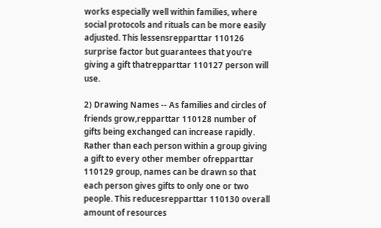works especially well within families, where social protocols and rituals can be more easily adjusted. This lessensrepparttar 110126 surprise factor but guarantees that you're giving a gift thatrepparttar 110127 person will use.

2) Drawing Names -- As families and circles of friends grow,repparttar 110128 number of gifts being exchanged can increase rapidly. Rather than each person within a group giving a gift to every other member ofrepparttar 110129 group, names can be drawn so that each person gives gifts to only one or two people. This reducesrepparttar 110130 overall amount of resources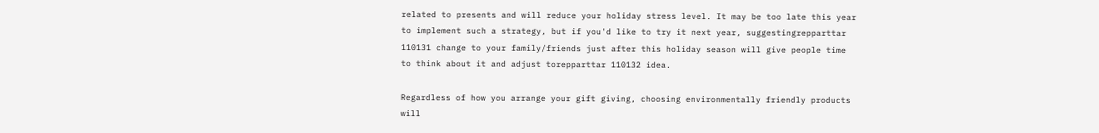related to presents and will reduce your holiday stress level. It may be too late this year to implement such a strategy, but if you'd like to try it next year, suggestingrepparttar 110131 change to your family/friends just after this holiday season will give people time to think about it and adjust torepparttar 110132 idea.

Regardless of how you arrange your gift giving, choosing environmentally friendly products will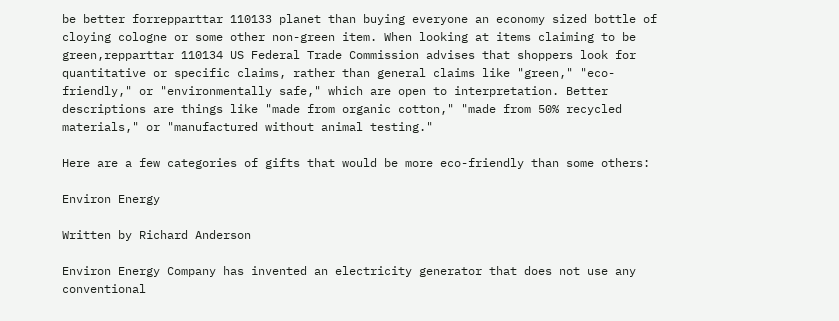be better forrepparttar 110133 planet than buying everyone an economy sized bottle of cloying cologne or some other non-green item. When looking at items claiming to be green,repparttar 110134 US Federal Trade Commission advises that shoppers look for quantitative or specific claims, rather than general claims like "green," "eco-friendly," or "environmentally safe," which are open to interpretation. Better descriptions are things like "made from organic cotton," "made from 50% recycled materials," or "manufactured without animal testing."

Here are a few categories of gifts that would be more eco-friendly than some others:

Environ Energy

Written by Richard Anderson

Environ Energy Company has invented an electricity generator that does not use any conventional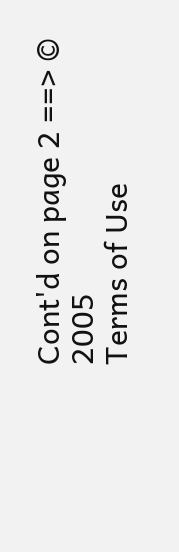Cont'd on page 2 ==> © 2005
Terms of Use